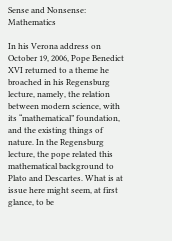Sense and Nonsense: Mathematics

In his Verona address on October 19, 2006, Pope Benedict XVI returned to a theme he broached in his Regensburg lecture, namely, the relation between modern science, with its “mathematical” foundation, and the existing things of nature. In the Regensburg lecture, the pope related this mathematical background to Plato and Descartes. What is at issue here might seem, at first glance, to be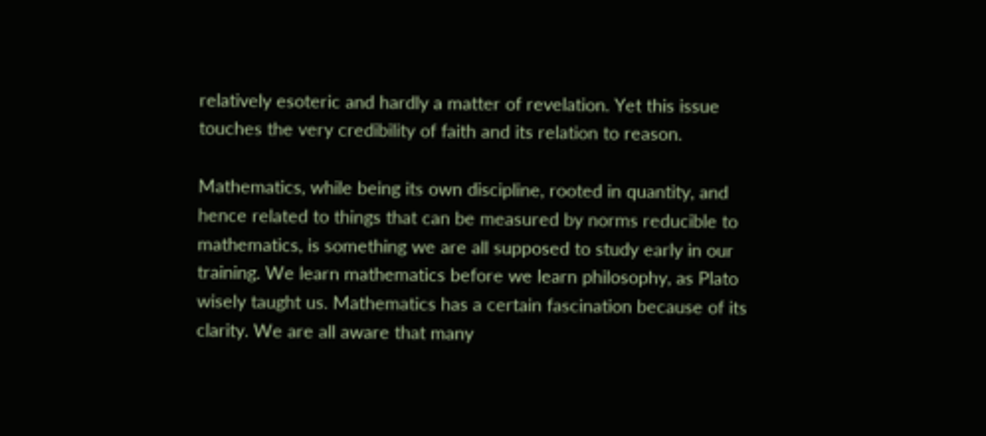relatively esoteric and hardly a matter of revelation. Yet this issue touches the very credibility of faith and its relation to reason.

Mathematics, while being its own discipline, rooted in quantity, and hence related to things that can be measured by norms reducible to mathematics, is something we are all supposed to study early in our training. We learn mathematics before we learn philosophy, as Plato wisely taught us. Mathematics has a certain fascination because of its clarity. We are all aware that many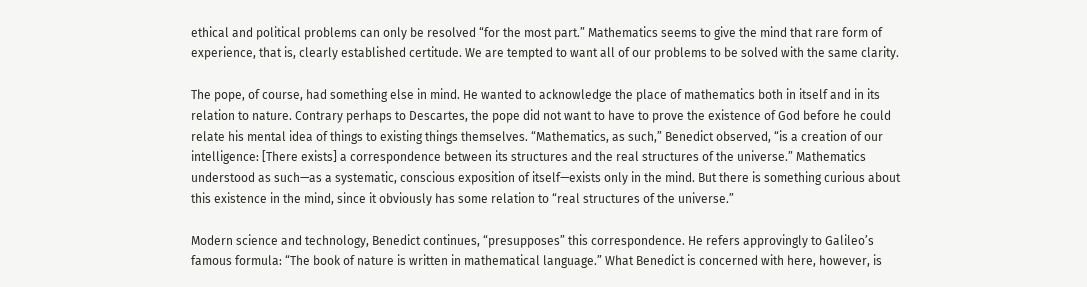ethical and political problems can only be resolved “for the most part.” Mathematics seems to give the mind that rare form of experience, that is, clearly established certitude. We are tempted to want all of our problems to be solved with the same clarity.

The pope, of course, had something else in mind. He wanted to acknowledge the place of mathematics both in itself and in its relation to nature. Contrary perhaps to Descartes, the pope did not want to have to prove the existence of God before he could relate his mental idea of things to existing things themselves. “Mathematics, as such,” Benedict observed, “is a creation of our intelligence: [There exists] a correspondence between its structures and the real structures of the universe.” Mathematics understood as such—as a systematic, conscious exposition of itself—exists only in the mind. But there is something curious about this existence in the mind, since it obviously has some relation to “real structures of the universe.”

Modern science and technology, Benedict continues, “presupposes” this correspondence. He refers approvingly to Galileo’s famous formula: “The book of nature is written in mathematical language.” What Benedict is concerned with here, however, is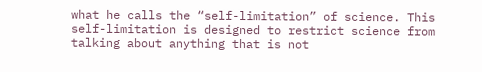what he calls the “self-limitation” of science. This self-limitation is designed to restrict science from talking about anything that is not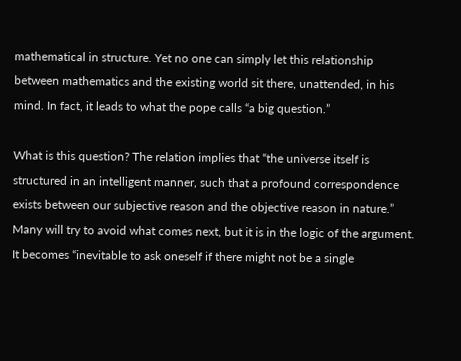mathematical in structure. Yet no one can simply let this relationship between mathematics and the existing world sit there, unattended, in his mind. In fact, it leads to what the pope calls “a big question.”

What is this question? The relation implies that “the universe itself is structured in an intelligent manner, such that a profound correspondence exists between our subjective reason and the objective reason in nature.” Many will try to avoid what comes next, but it is in the logic of the argument. It becomes “inevitable to ask oneself if there might not be a single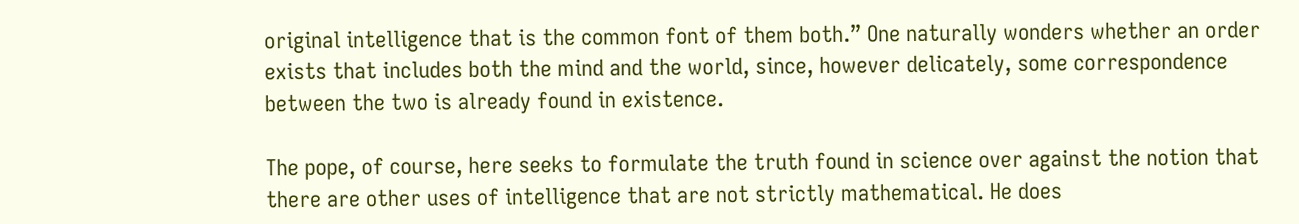original intelligence that is the common font of them both.” One naturally wonders whether an order exists that includes both the mind and the world, since, however delicately, some correspondence between the two is already found in existence.

The pope, of course, here seeks to formulate the truth found in science over against the notion that there are other uses of intelligence that are not strictly mathematical. He does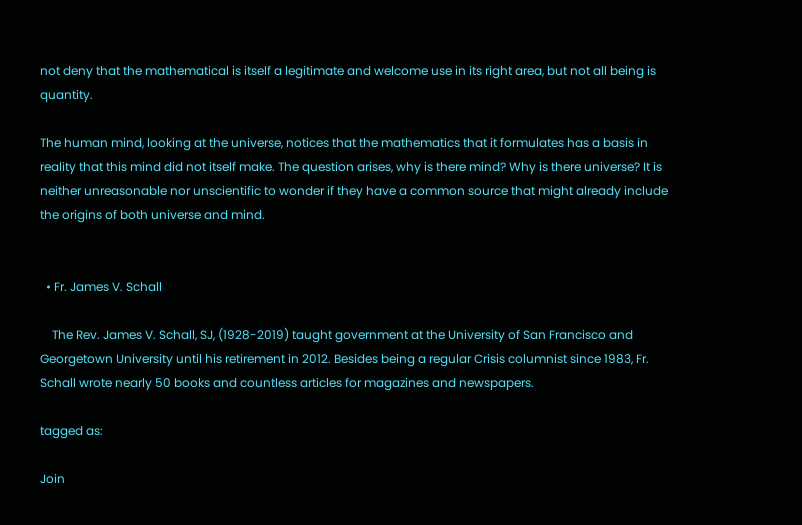not deny that the mathematical is itself a legitimate and welcome use in its right area, but not all being is quantity.

The human mind, looking at the universe, notices that the mathematics that it formulates has a basis in reality that this mind did not itself make. The question arises, why is there mind? Why is there universe? It is neither unreasonable nor unscientific to wonder if they have a common source that might already include the origins of both universe and mind.


  • Fr. James V. Schall

    The Rev. James V. Schall, SJ, (1928-2019) taught government at the University of San Francisco and Georgetown University until his retirement in 2012. Besides being a regular Crisis columnist since 1983, Fr. Schall wrote nearly 50 books and countless articles for magazines and newspapers.

tagged as:

Join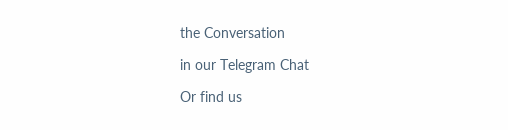the Conversation

in our Telegram Chat

Or find us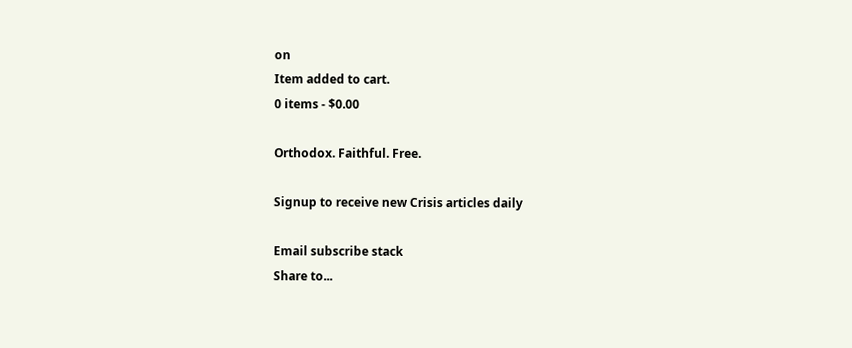on
Item added to cart.
0 items - $0.00

Orthodox. Faithful. Free.

Signup to receive new Crisis articles daily

Email subscribe stack
Share to...